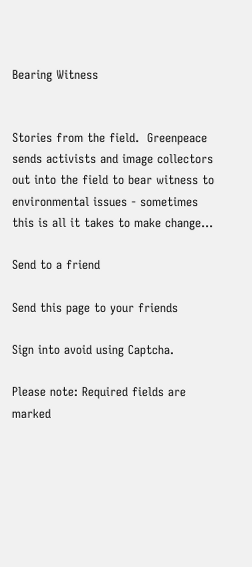Bearing Witness


Stories from the field.  Greenpeace sends activists and image collectors out into the field to bear witness to environmental issues - sometimes this is all it takes to make change...

Send to a friend

Send this page to your friends

Sign into avoid using Captcha.

Please note: Required fields are marked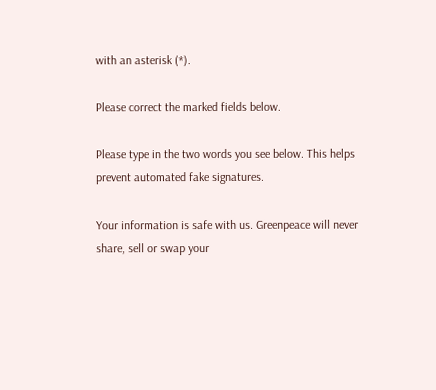with an asterisk (*).

Please correct the marked fields below.

Please type in the two words you see below. This helps prevent automated fake signatures.

Your information is safe with us. Greenpeace will never share, sell or swap your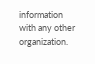information with any other organization.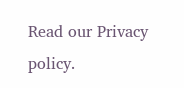Read our Privacy policy.